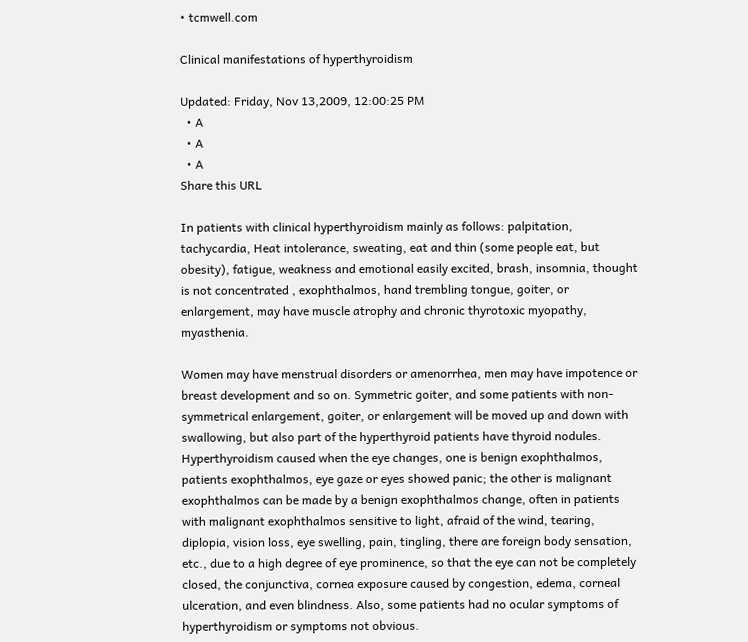• tcmwell.com

Clinical manifestations of hyperthyroidism

Updated: Friday, Nov 13,2009, 12:00:25 PM
  • A
  • A
  • A
Share this URL

In patients with clinical hyperthyroidism mainly as follows: palpitation, tachycardia, Heat intolerance, sweating, eat and thin (some people eat, but obesity), fatigue, weakness and emotional easily excited, brash, insomnia, thought is not concentrated , exophthalmos, hand trembling tongue, goiter, or enlargement, may have muscle atrophy and chronic thyrotoxic myopathy, myasthenia.

Women may have menstrual disorders or amenorrhea, men may have impotence or breast development and so on. Symmetric goiter, and some patients with non-symmetrical enlargement, goiter, or enlargement will be moved up and down with swallowing, but also part of the hyperthyroid patients have thyroid nodules. Hyperthyroidism caused when the eye changes, one is benign exophthalmos, patients exophthalmos, eye gaze or eyes showed panic; the other is malignant exophthalmos can be made by a benign exophthalmos change, often in patients with malignant exophthalmos sensitive to light, afraid of the wind, tearing, diplopia, vision loss, eye swelling, pain, tingling, there are foreign body sensation, etc., due to a high degree of eye prominence, so that the eye can not be completely closed, the conjunctiva, cornea exposure caused by congestion, edema, corneal ulceration, and even blindness. Also, some patients had no ocular symptoms of hyperthyroidism or symptoms not obvious.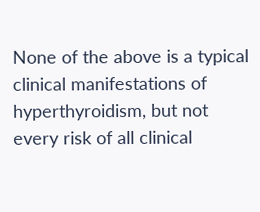None of the above is a typical clinical manifestations of hyperthyroidism, but not every risk of all clinical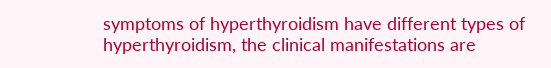symptoms of hyperthyroidism have different types of hyperthyroidism, the clinical manifestations are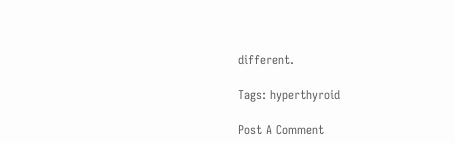different.

Tags: hyperthyroid

Post A Comment